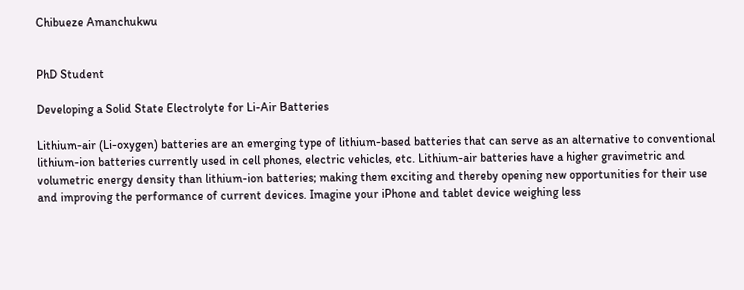Chibueze Amanchukwu


PhD Student

Developing a Solid State Electrolyte for Li-Air Batteries

Lithium-air (Li-oxygen) batteries are an emerging type of lithium-based batteries that can serve as an alternative to conventional lithium-ion batteries currently used in cell phones, electric vehicles, etc. Lithium-air batteries have a higher gravimetric and volumetric energy density than lithium-ion batteries; making them exciting and thereby opening new opportunities for their use and improving the performance of current devices. Imagine your iPhone and tablet device weighing less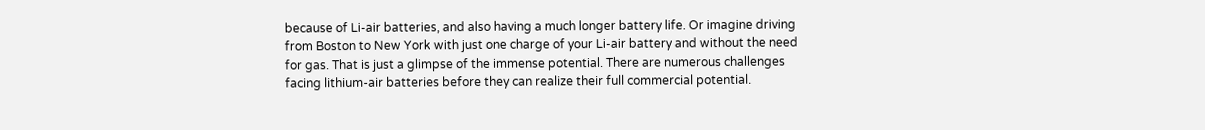because of Li-air batteries, and also having a much longer battery life. Or imagine driving from Boston to New York with just one charge of your Li-air battery and without the need for gas. That is just a glimpse of the immense potential. There are numerous challenges facing lithium-air batteries before they can realize their full commercial potential.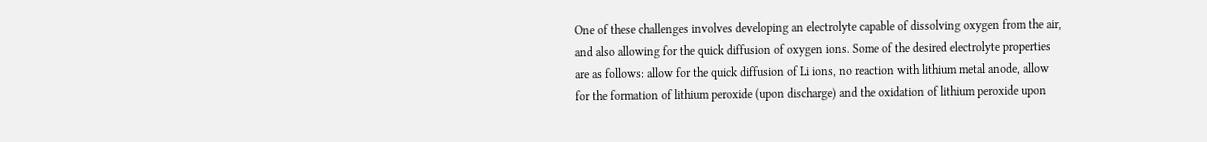One of these challenges involves developing an electrolyte capable of dissolving oxygen from the air, and also allowing for the quick diffusion of oxygen ions. Some of the desired electrolyte properties are as follows: allow for the quick diffusion of Li ions, no reaction with lithium metal anode, allow for the formation of lithium peroxide (upon discharge) and the oxidation of lithium peroxide upon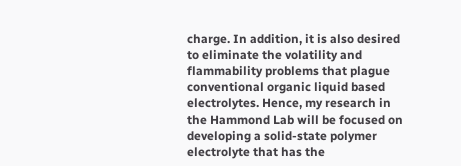charge. In addition, it is also desired to eliminate the volatility and flammability problems that plague conventional organic liquid based electrolytes. Hence, my research in the Hammond Lab will be focused on developing a solid-state polymer electrolyte that has the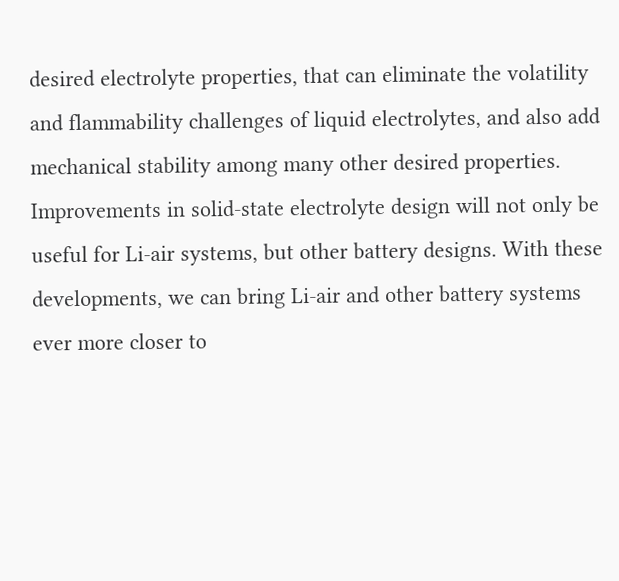desired electrolyte properties, that can eliminate the volatility and flammability challenges of liquid electrolytes, and also add mechanical stability among many other desired properties. Improvements in solid-state electrolyte design will not only be useful for Li-air systems, but other battery designs. With these developments, we can bring Li-air and other battery systems ever more closer to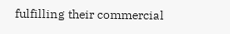fulfilling their commercial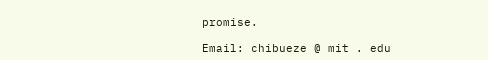promise.

Email: chibueze @ mit . edu